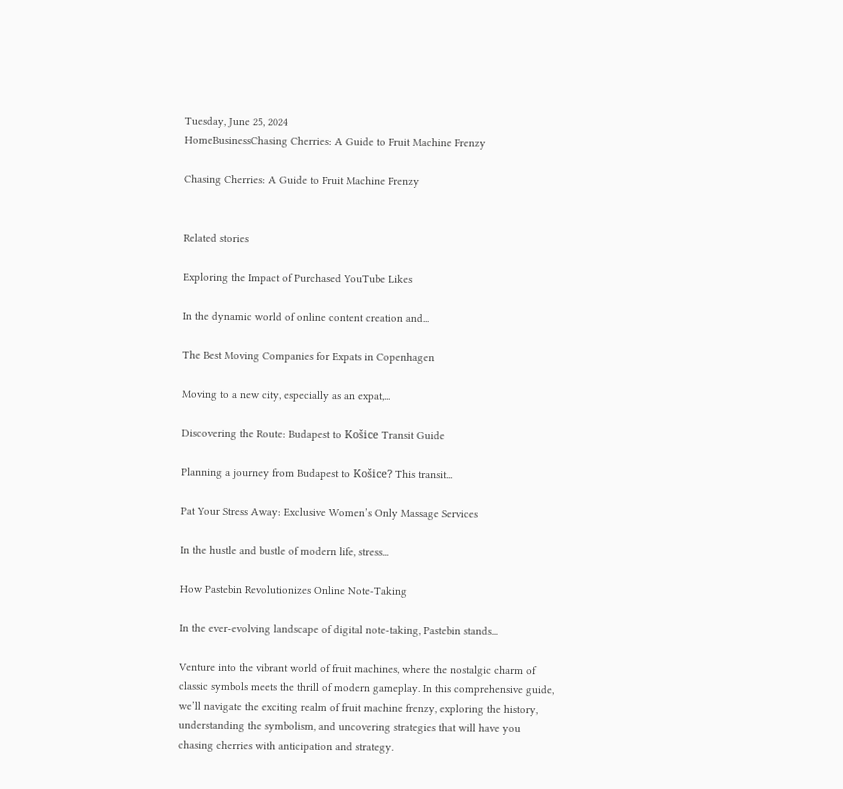Tuesday, June 25, 2024
HomeBusinessChasing Cherries: A Guide to Fruit Machine Frenzy

Chasing Cherries: A Guide to Fruit Machine Frenzy


Related stories

Exploring the Impact of Purchased YouTube Likes

In the dynamic world of online content creation and...

The Best Moving Companies for Expats in Copenhagen

Moving to a new city, especially as an expat,...

Discovering the Route: Budapest to Košice Transit Guide

Planning a journey from Budapest to Košice? This transit...

Pat Your Stress Away: Exclusive Women’s Only Massage Services

In the hustle and bustle of modern life, stress...

How Pastebin Revolutionizes Online Note-Taking

In the ever-evolving landscape of digital note-taking, Pastebin stands...

Venture into the vibrant world of fruit machines, where the nostalgic charm of classic symbols meets the thrill of modern gameplay. In this comprehensive guide, we’ll navigate the exciting realm of fruit machine frenzy, exploring the history, understanding the symbolism, and uncovering strategies that will have you chasing cherries with anticipation and strategy.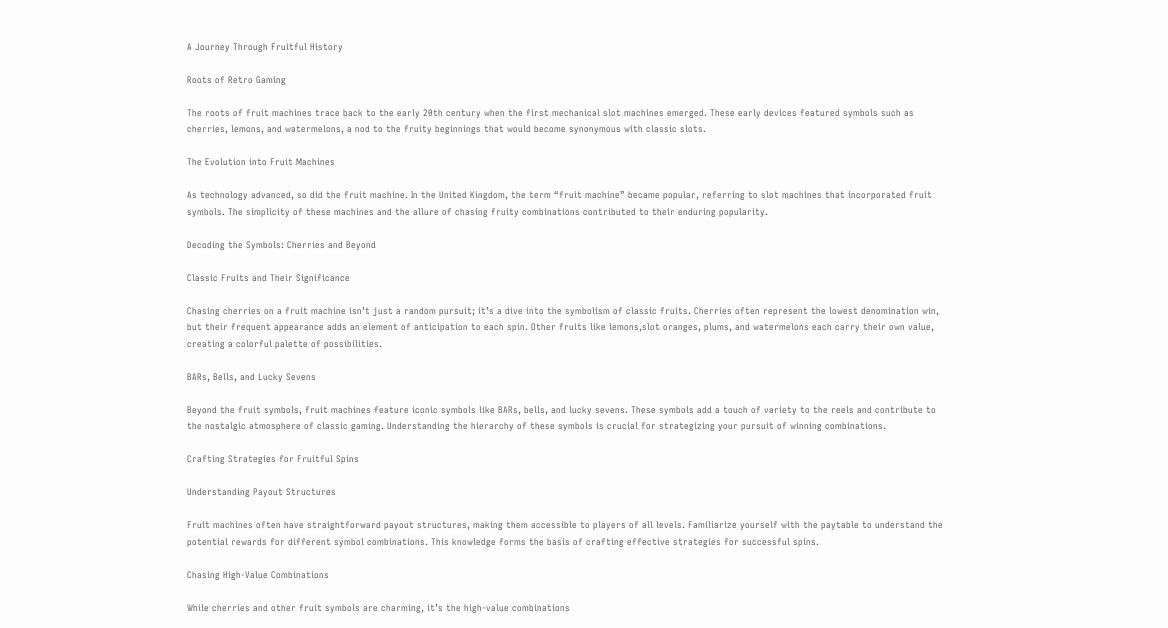A Journey Through Fruitful History

Roots of Retro Gaming

The roots of fruit machines trace back to the early 20th century when the first mechanical slot machines emerged. These early devices featured symbols such as cherries, lemons, and watermelons, a nod to the fruity beginnings that would become synonymous with classic slots.

The Evolution into Fruit Machines

As technology advanced, so did the fruit machine. In the United Kingdom, the term “fruit machine” became popular, referring to slot machines that incorporated fruit symbols. The simplicity of these machines and the allure of chasing fruity combinations contributed to their enduring popularity.

Decoding the Symbols: Cherries and Beyond

Classic Fruits and Their Significance

Chasing cherries on a fruit machine isn’t just a random pursuit; it’s a dive into the symbolism of classic fruits. Cherries often represent the lowest denomination win, but their frequent appearance adds an element of anticipation to each spin. Other fruits like lemons,slot oranges, plums, and watermelons each carry their own value, creating a colorful palette of possibilities.

BARs, Bells, and Lucky Sevens

Beyond the fruit symbols, fruit machines feature iconic symbols like BARs, bells, and lucky sevens. These symbols add a touch of variety to the reels and contribute to the nostalgic atmosphere of classic gaming. Understanding the hierarchy of these symbols is crucial for strategizing your pursuit of winning combinations.

Crafting Strategies for Fruitful Spins

Understanding Payout Structures

Fruit machines often have straightforward payout structures, making them accessible to players of all levels. Familiarize yourself with the paytable to understand the potential rewards for different symbol combinations. This knowledge forms the basis of crafting effective strategies for successful spins.

Chasing High-Value Combinations

While cherries and other fruit symbols are charming, it’s the high-value combinations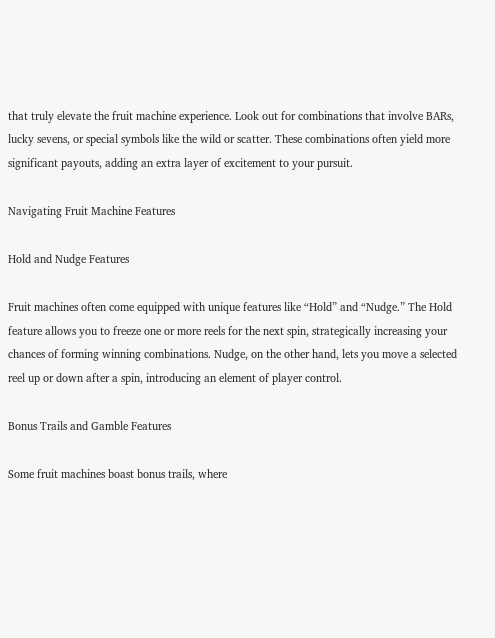that truly elevate the fruit machine experience. Look out for combinations that involve BARs, lucky sevens, or special symbols like the wild or scatter. These combinations often yield more significant payouts, adding an extra layer of excitement to your pursuit.

Navigating Fruit Machine Features

Hold and Nudge Features

Fruit machines often come equipped with unique features like “Hold” and “Nudge.” The Hold feature allows you to freeze one or more reels for the next spin, strategically increasing your chances of forming winning combinations. Nudge, on the other hand, lets you move a selected reel up or down after a spin, introducing an element of player control.

Bonus Trails and Gamble Features

Some fruit machines boast bonus trails, where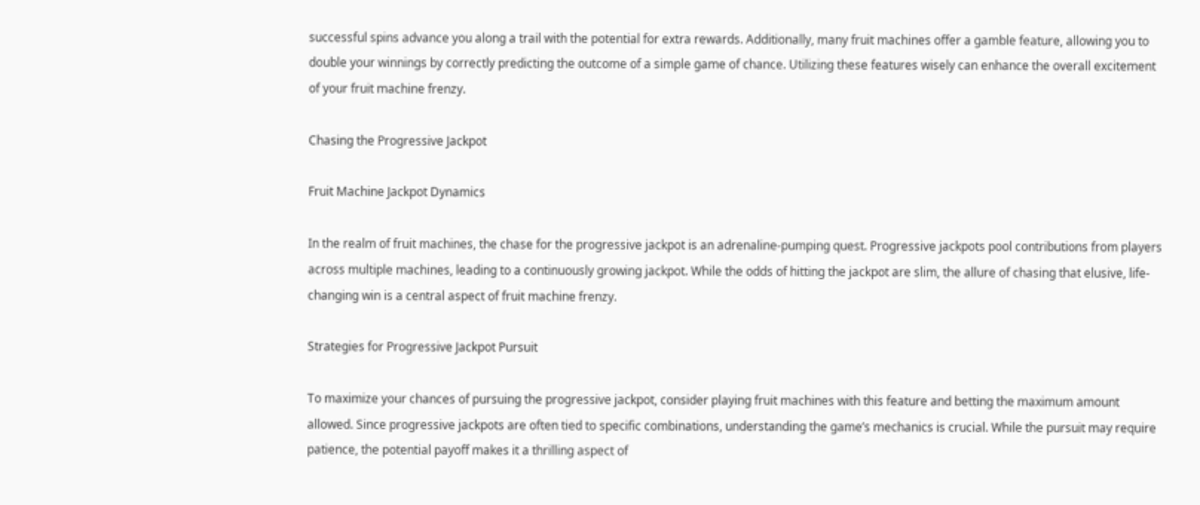successful spins advance you along a trail with the potential for extra rewards. Additionally, many fruit machines offer a gamble feature, allowing you to double your winnings by correctly predicting the outcome of a simple game of chance. Utilizing these features wisely can enhance the overall excitement of your fruit machine frenzy.

Chasing the Progressive Jackpot

Fruit Machine Jackpot Dynamics

In the realm of fruit machines, the chase for the progressive jackpot is an adrenaline-pumping quest. Progressive jackpots pool contributions from players across multiple machines, leading to a continuously growing jackpot. While the odds of hitting the jackpot are slim, the allure of chasing that elusive, life-changing win is a central aspect of fruit machine frenzy.

Strategies for Progressive Jackpot Pursuit

To maximize your chances of pursuing the progressive jackpot, consider playing fruit machines with this feature and betting the maximum amount allowed. Since progressive jackpots are often tied to specific combinations, understanding the game’s mechanics is crucial. While the pursuit may require patience, the potential payoff makes it a thrilling aspect of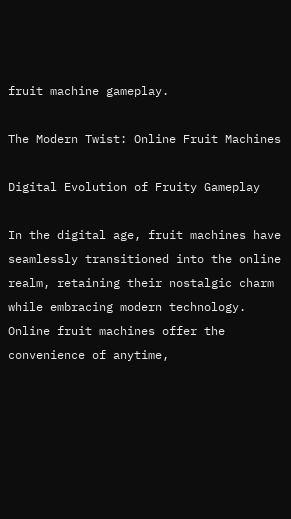fruit machine gameplay.

The Modern Twist: Online Fruit Machines

Digital Evolution of Fruity Gameplay

In the digital age, fruit machines have seamlessly transitioned into the online realm, retaining their nostalgic charm while embracing modern technology. Online fruit machines offer the convenience of anytime,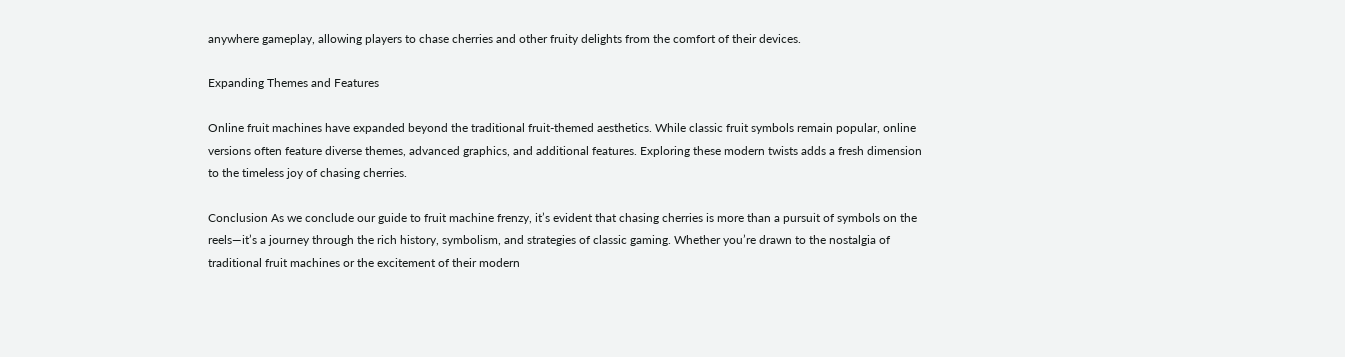anywhere gameplay, allowing players to chase cherries and other fruity delights from the comfort of their devices.

Expanding Themes and Features

Online fruit machines have expanded beyond the traditional fruit-themed aesthetics. While classic fruit symbols remain popular, online versions often feature diverse themes, advanced graphics, and additional features. Exploring these modern twists adds a fresh dimension to the timeless joy of chasing cherries.

Conclusion As we conclude our guide to fruit machine frenzy, it’s evident that chasing cherries is more than a pursuit of symbols on the reels—it’s a journey through the rich history, symbolism, and strategies of classic gaming. Whether you’re drawn to the nostalgia of traditional fruit machines or the excitement of their modern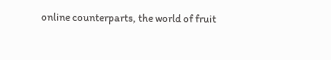online counterparts, the world of fruit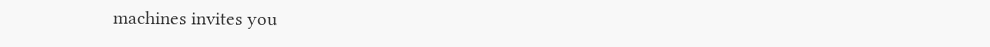machines invites you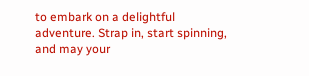to embark on a delightful adventure. Strap in, start spinning, and may your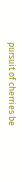pursuit of cherries be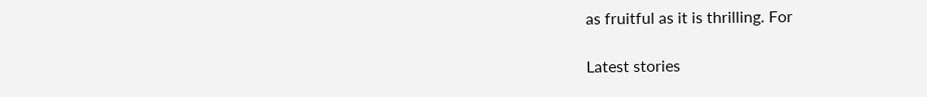as fruitful as it is thrilling. For

Latest stories